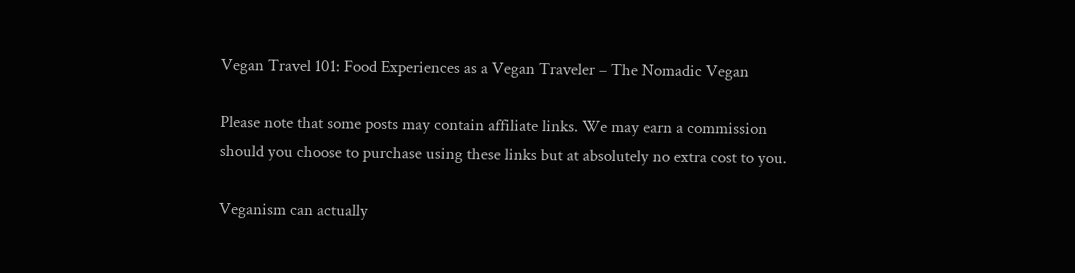Vegan Travel 101: Food Experiences as a Vegan Traveler – The Nomadic Vegan

Please note that some posts may contain affiliate links. We may earn a commission should you choose to purchase using these links but at absolutely no extra cost to you.

Veganism can actually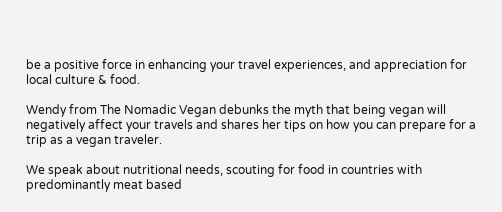be a positive force in enhancing your travel experiences, and appreciation for local culture & food.

Wendy from The Nomadic Vegan debunks the myth that being vegan will negatively affect your travels and shares her tips on how you can prepare for a trip as a vegan traveler.

We speak about nutritional needs, scouting for food in countries with predominantly meat based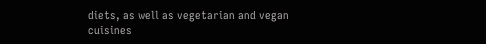diets, as well as vegetarian and vegan cuisines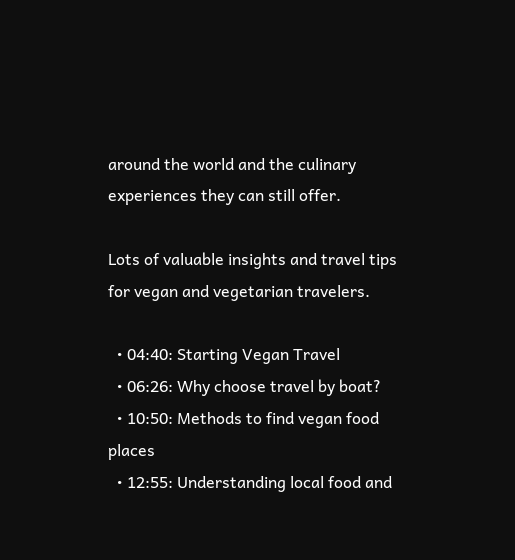around the world and the culinary experiences they can still offer.

Lots of valuable insights and travel tips for vegan and vegetarian travelers.

  • 04:40: Starting Vegan Travel
  • 06:26: Why choose travel by boat?
  • 10:50: Methods to find vegan food places
  • 12:55: Understanding local food and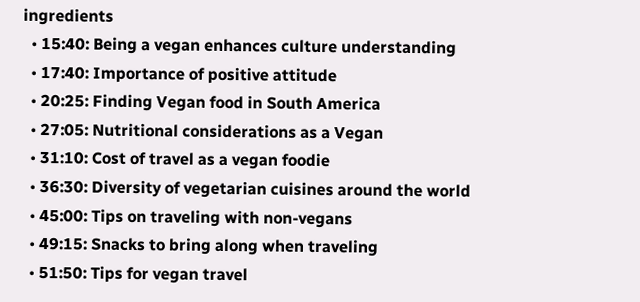ingredients
  • 15:40: Being a vegan enhances culture understanding
  • 17:40: Importance of positive attitude
  • 20:25: Finding Vegan food in South America
  • 27:05: Nutritional considerations as a Vegan
  • 31:10: Cost of travel as a vegan foodie
  • 36:30: Diversity of vegetarian cuisines around the world
  • 45:00: Tips on traveling with non-vegans
  • 49:15: Snacks to bring along when traveling
  • 51:50: Tips for vegan travel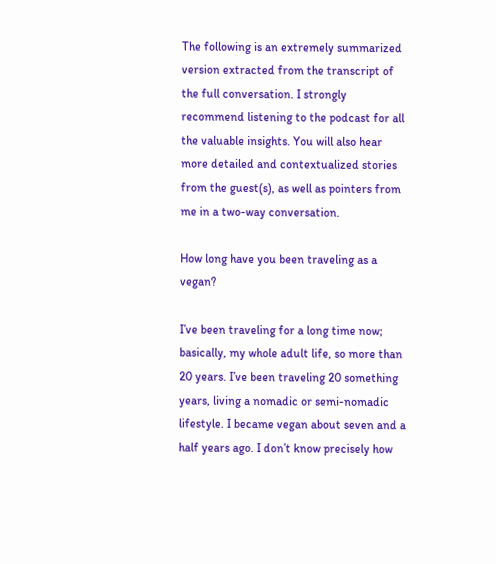The following is an extremely summarized version extracted from the transcript of the full conversation. I strongly recommend listening to the podcast for all the valuable insights. You will also hear more detailed and contextualized stories from the guest(s), as well as pointers from me in a two-way conversation.

How long have you been traveling as a vegan?

I’ve been traveling for a long time now; basically, my whole adult life, so more than 20 years. I’ve been traveling 20 something years, living a nomadic or semi-nomadic lifestyle. I became vegan about seven and a half years ago. I don’t know precisely how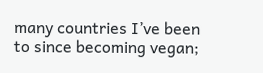many countries I’ve been to since becoming vegan;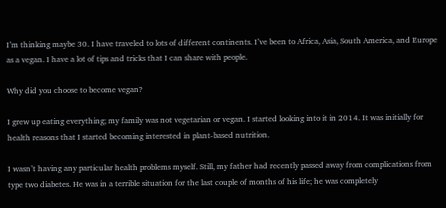I’m thinking maybe 30. I have traveled to lots of different continents. I’ve been to Africa, Asia, South America, and Europe as a vegan. I have a lot of tips and tricks that I can share with people.

Why did you choose to become vegan?

I grew up eating everything; my family was not vegetarian or vegan. I started looking into it in 2014. It was initially for health reasons that I started becoming interested in plant-based nutrition.

I wasn’t having any particular health problems myself. Still, my father had recently passed away from complications from type two diabetes. He was in a terrible situation for the last couple of months of his life; he was completely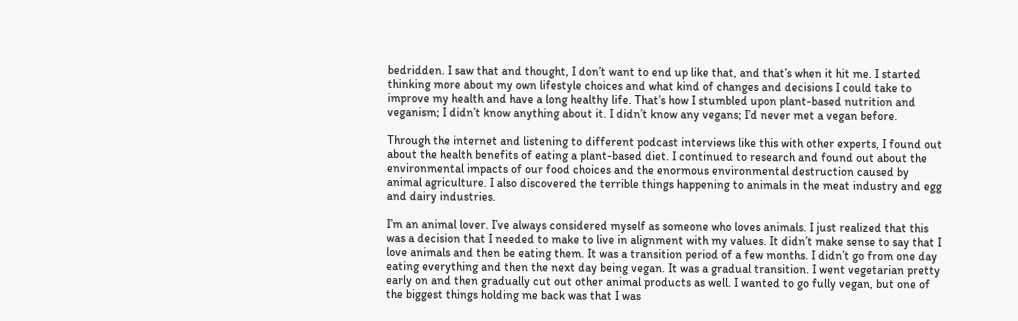bedridden. I saw that and thought, I don’t want to end up like that, and that’s when it hit me. I started thinking more about my own lifestyle choices and what kind of changes and decisions I could take to improve my health and have a long healthy life. That’s how I stumbled upon plant-based nutrition and veganism; I didn’t know anything about it. I didn’t know any vegans; I’d never met a vegan before.

Through the internet and listening to different podcast interviews like this with other experts, I found out about the health benefits of eating a plant-based diet. I continued to research and found out about the environmental impacts of our food choices and the enormous environmental destruction caused by animal agriculture. I also discovered the terrible things happening to animals in the meat industry and egg and dairy industries.

I’m an animal lover. I’ve always considered myself as someone who loves animals. I just realized that this was a decision that I needed to make to live in alignment with my values. It didn’t make sense to say that I love animals and then be eating them. It was a transition period of a few months. I didn’t go from one day eating everything and then the next day being vegan. It was a gradual transition. I went vegetarian pretty early on and then gradually cut out other animal products as well. I wanted to go fully vegan, but one of the biggest things holding me back was that I was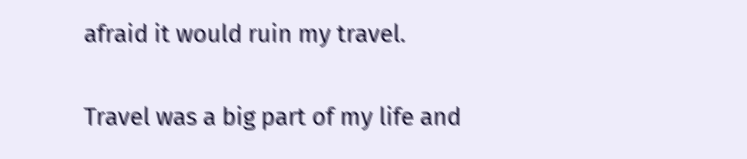afraid it would ruin my travel.

Travel was a big part of my life and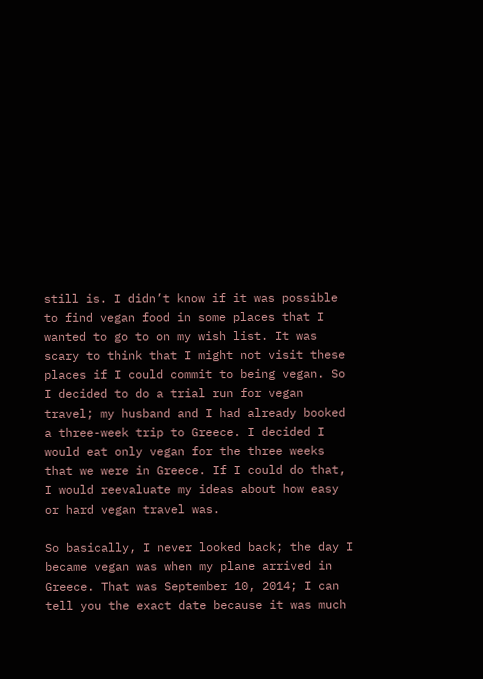still is. I didn’t know if it was possible to find vegan food in some places that I wanted to go to on my wish list. It was scary to think that I might not visit these places if I could commit to being vegan. So I decided to do a trial run for vegan travel; my husband and I had already booked a three-week trip to Greece. I decided I would eat only vegan for the three weeks that we were in Greece. If I could do that, I would reevaluate my ideas about how easy or hard vegan travel was.

So basically, I never looked back; the day I became vegan was when my plane arrived in Greece. That was September 10, 2014; I can tell you the exact date because it was much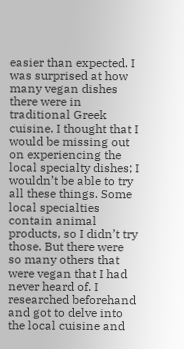easier than expected. I was surprised at how many vegan dishes there were in traditional Greek cuisine. I thought that I would be missing out on experiencing the local specialty dishes; I wouldn’t be able to try all these things. Some local specialties contain animal products, so I didn’t try those. But there were so many others that were vegan that I had never heard of. I researched beforehand and got to delve into the local cuisine and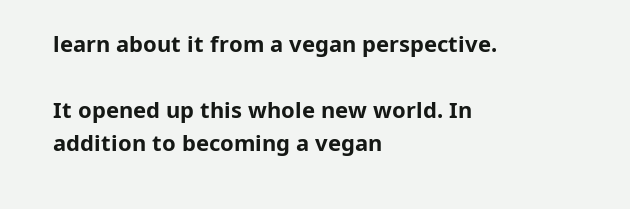learn about it from a vegan perspective.

It opened up this whole new world. In addition to becoming a vegan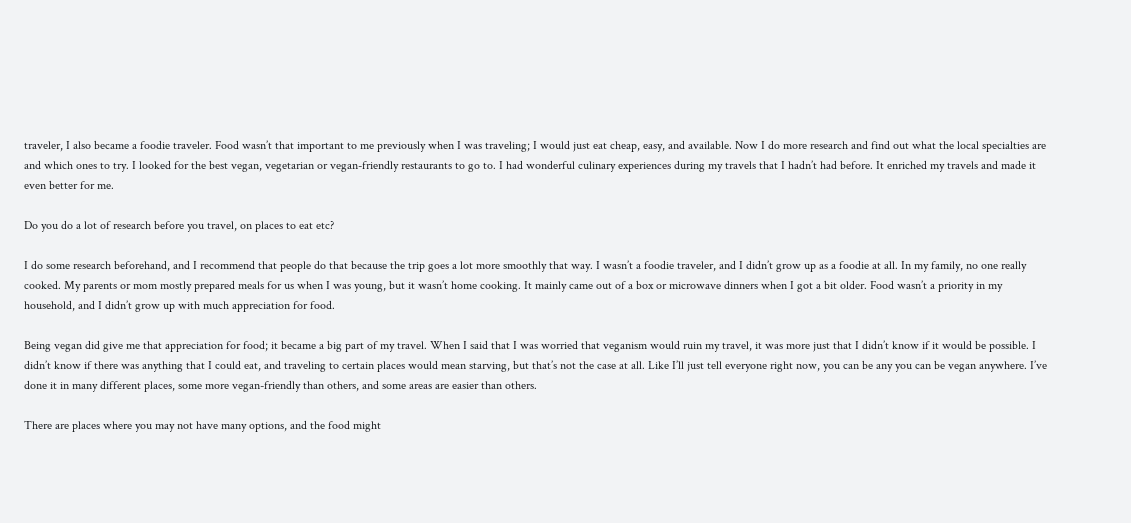traveler, I also became a foodie traveler. Food wasn’t that important to me previously when I was traveling; I would just eat cheap, easy, and available. Now I do more research and find out what the local specialties are and which ones to try. I looked for the best vegan, vegetarian or vegan-friendly restaurants to go to. I had wonderful culinary experiences during my travels that I hadn’t had before. It enriched my travels and made it even better for me.

Do you do a lot of research before you travel, on places to eat etc?

I do some research beforehand, and I recommend that people do that because the trip goes a lot more smoothly that way. I wasn’t a foodie traveler, and I didn’t grow up as a foodie at all. In my family, no one really cooked. My parents or mom mostly prepared meals for us when I was young, but it wasn’t home cooking. It mainly came out of a box or microwave dinners when I got a bit older. Food wasn’t a priority in my household, and I didn’t grow up with much appreciation for food.

Being vegan did give me that appreciation for food; it became a big part of my travel. When I said that I was worried that veganism would ruin my travel, it was more just that I didn’t know if it would be possible. I didn’t know if there was anything that I could eat, and traveling to certain places would mean starving, but that’s not the case at all. Like I’ll just tell everyone right now, you can be any you can be vegan anywhere. I’ve done it in many different places, some more vegan-friendly than others, and some areas are easier than others.

There are places where you may not have many options, and the food might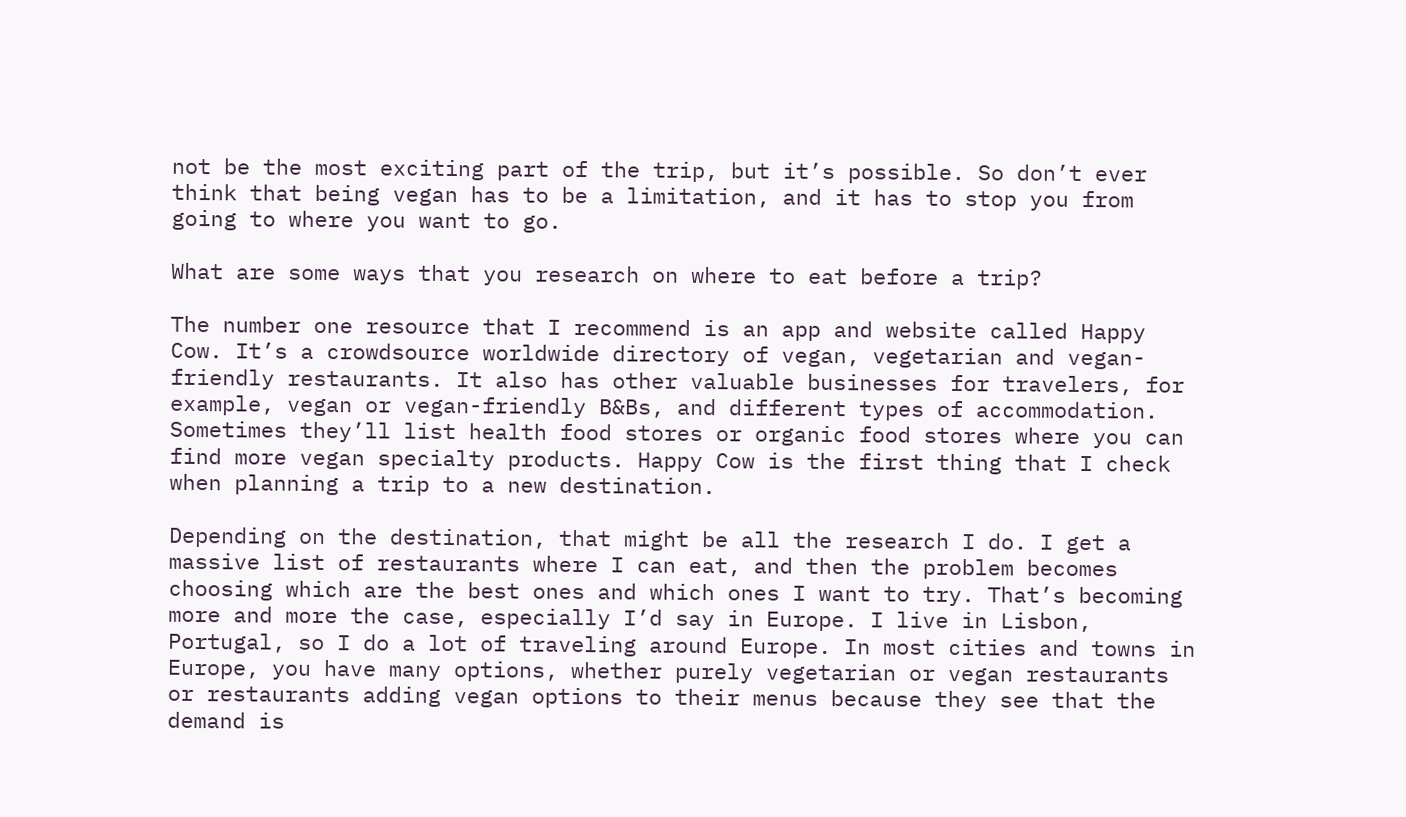not be the most exciting part of the trip, but it’s possible. So don’t ever think that being vegan has to be a limitation, and it has to stop you from going to where you want to go.

What are some ways that you research on where to eat before a trip?

The number one resource that I recommend is an app and website called Happy Cow. It’s a crowdsource worldwide directory of vegan, vegetarian and vegan-friendly restaurants. It also has other valuable businesses for travelers, for example, vegan or vegan-friendly B&Bs, and different types of accommodation. Sometimes they’ll list health food stores or organic food stores where you can find more vegan specialty products. Happy Cow is the first thing that I check when planning a trip to a new destination.

Depending on the destination, that might be all the research I do. I get a massive list of restaurants where I can eat, and then the problem becomes choosing which are the best ones and which ones I want to try. That’s becoming more and more the case, especially I’d say in Europe. I live in Lisbon, Portugal, so I do a lot of traveling around Europe. In most cities and towns in Europe, you have many options, whether purely vegetarian or vegan restaurants or restaurants adding vegan options to their menus because they see that the demand is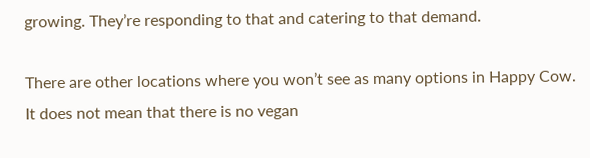growing. They’re responding to that and catering to that demand.

There are other locations where you won’t see as many options in Happy Cow. It does not mean that there is no vegan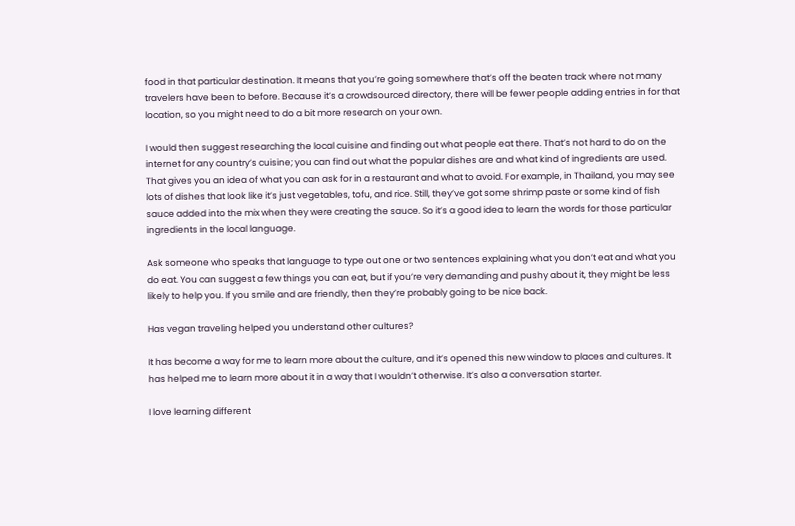food in that particular destination. It means that you’re going somewhere that’s off the beaten track where not many travelers have been to before. Because it’s a crowdsourced directory, there will be fewer people adding entries in for that location, so you might need to do a bit more research on your own.

I would then suggest researching the local cuisine and finding out what people eat there. That’s not hard to do on the internet for any country’s cuisine; you can find out what the popular dishes are and what kind of ingredients are used. That gives you an idea of what you can ask for in a restaurant and what to avoid. For example, in Thailand, you may see lots of dishes that look like it’s just vegetables, tofu, and rice. Still, they’ve got some shrimp paste or some kind of fish sauce added into the mix when they were creating the sauce. So it’s a good idea to learn the words for those particular ingredients in the local language.

Ask someone who speaks that language to type out one or two sentences explaining what you don’t eat and what you do eat. You can suggest a few things you can eat, but if you’re very demanding and pushy about it, they might be less likely to help you. If you smile and are friendly, then they’re probably going to be nice back.

Has vegan traveling helped you understand other cultures?

It has become a way for me to learn more about the culture, and it’s opened this new window to places and cultures. It has helped me to learn more about it in a way that I wouldn’t otherwise. It’s also a conversation starter.

I love learning different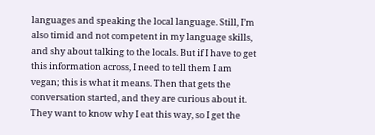languages and speaking the local language. Still, I’m also timid and not competent in my language skills, and shy about talking to the locals. But if I have to get this information across, I need to tell them I am vegan; this is what it means. Then that gets the conversation started, and they are curious about it. They want to know why I eat this way, so I get the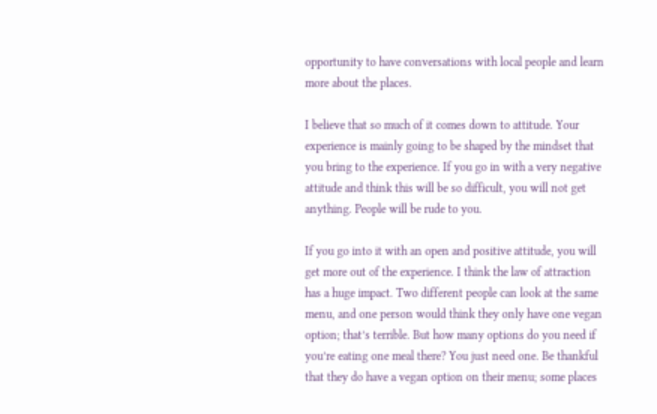opportunity to have conversations with local people and learn more about the places.

I believe that so much of it comes down to attitude. Your experience is mainly going to be shaped by the mindset that you bring to the experience. If you go in with a very negative attitude and think this will be so difficult, you will not get anything. People will be rude to you.

If you go into it with an open and positive attitude, you will get more out of the experience. I think the law of attraction has a huge impact. Two different people can look at the same menu, and one person would think they only have one vegan option; that’s terrible. But how many options do you need if you’re eating one meal there? You just need one. Be thankful that they do have a vegan option on their menu; some places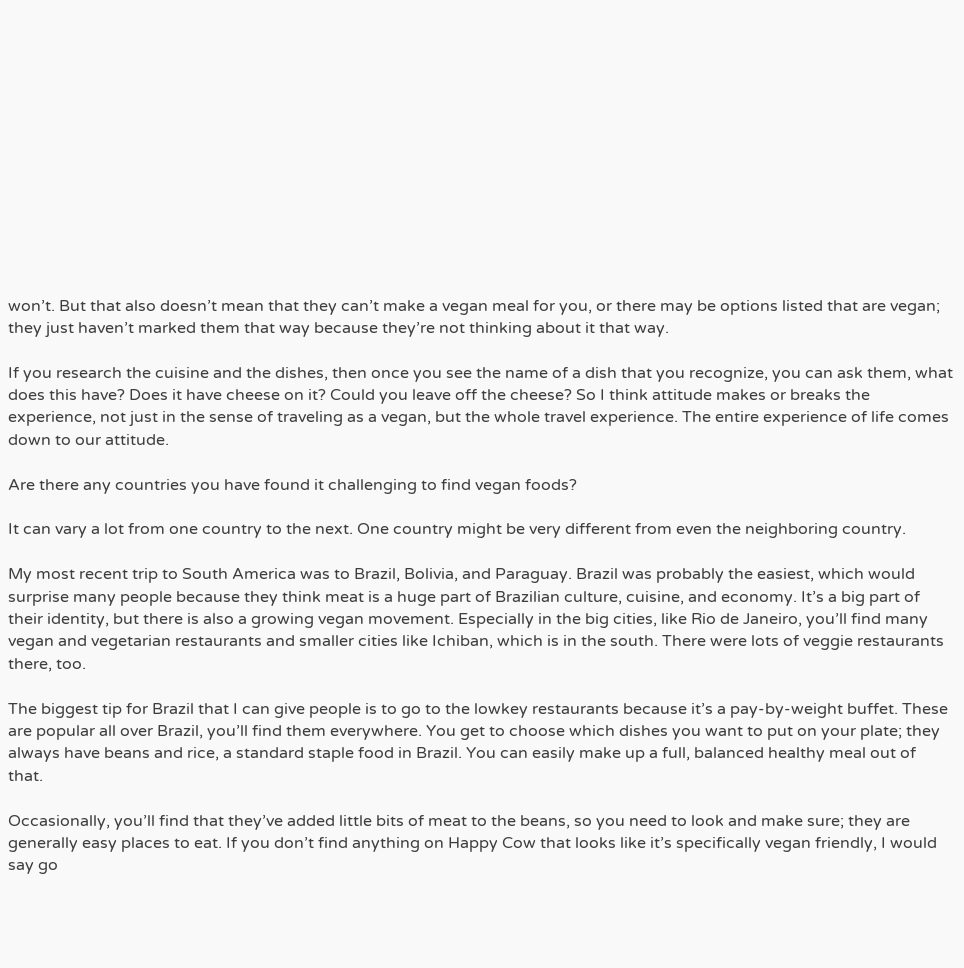won’t. But that also doesn’t mean that they can’t make a vegan meal for you, or there may be options listed that are vegan; they just haven’t marked them that way because they’re not thinking about it that way.

If you research the cuisine and the dishes, then once you see the name of a dish that you recognize, you can ask them, what does this have? Does it have cheese on it? Could you leave off the cheese? So I think attitude makes or breaks the experience, not just in the sense of traveling as a vegan, but the whole travel experience. The entire experience of life comes down to our attitude.

Are there any countries you have found it challenging to find vegan foods?

It can vary a lot from one country to the next. One country might be very different from even the neighboring country.

My most recent trip to South America was to Brazil, Bolivia, and Paraguay. Brazil was probably the easiest, which would surprise many people because they think meat is a huge part of Brazilian culture, cuisine, and economy. It’s a big part of their identity, but there is also a growing vegan movement. Especially in the big cities, like Rio de Janeiro, you’ll find many vegan and vegetarian restaurants and smaller cities like Ichiban, which is in the south. There were lots of veggie restaurants there, too.

The biggest tip for Brazil that I can give people is to go to the lowkey restaurants because it’s a pay-by-weight buffet. These are popular all over Brazil, you’ll find them everywhere. You get to choose which dishes you want to put on your plate; they always have beans and rice, a standard staple food in Brazil. You can easily make up a full, balanced healthy meal out of that.

Occasionally, you’ll find that they’ve added little bits of meat to the beans, so you need to look and make sure; they are generally easy places to eat. If you don’t find anything on Happy Cow that looks like it’s specifically vegan friendly, I would say go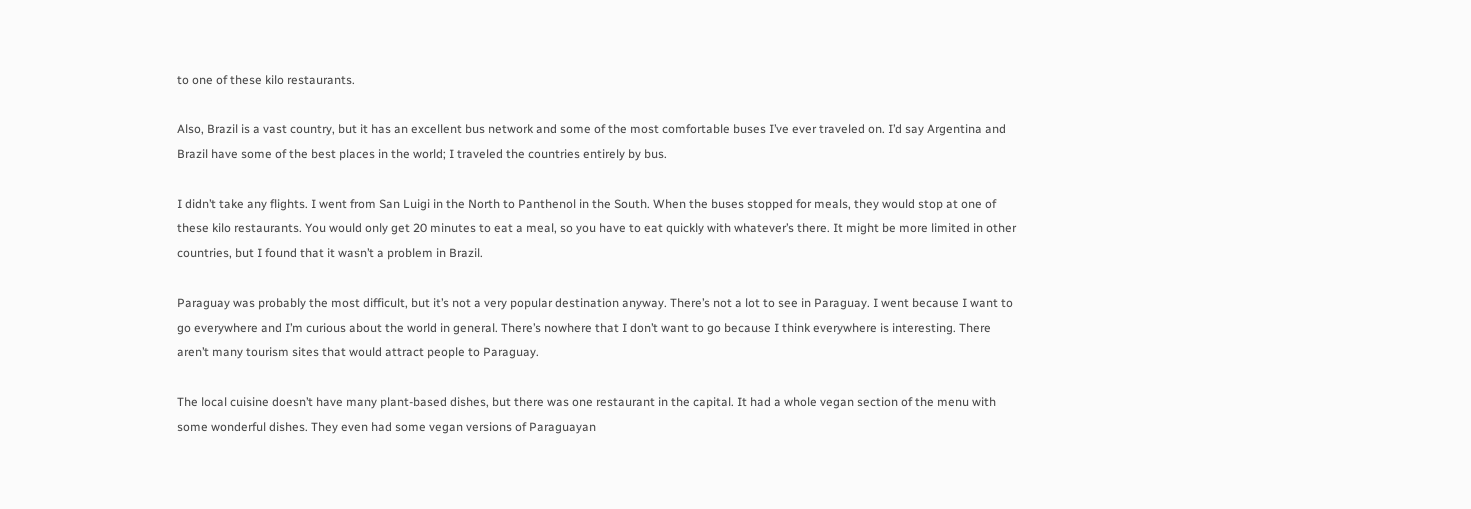to one of these kilo restaurants.

Also, Brazil is a vast country, but it has an excellent bus network and some of the most comfortable buses I’ve ever traveled on. I’d say Argentina and Brazil have some of the best places in the world; I traveled the countries entirely by bus.

I didn’t take any flights. I went from San Luigi in the North to Panthenol in the South. When the buses stopped for meals, they would stop at one of these kilo restaurants. You would only get 20 minutes to eat a meal, so you have to eat quickly with whatever’s there. It might be more limited in other countries, but I found that it wasn’t a problem in Brazil.

Paraguay was probably the most difficult, but it’s not a very popular destination anyway. There’s not a lot to see in Paraguay. I went because I want to go everywhere and I’m curious about the world in general. There’s nowhere that I don’t want to go because I think everywhere is interesting. There aren’t many tourism sites that would attract people to Paraguay.

The local cuisine doesn’t have many plant-based dishes, but there was one restaurant in the capital. It had a whole vegan section of the menu with some wonderful dishes. They even had some vegan versions of Paraguayan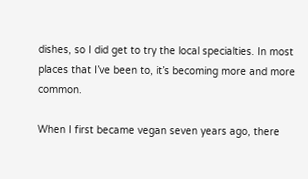dishes, so I did get to try the local specialties. In most places that I’ve been to, it’s becoming more and more common.

When I first became vegan seven years ago, there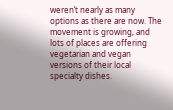weren’t nearly as many options as there are now. The movement is growing, and lots of places are offering vegetarian and vegan versions of their local specialty dishes.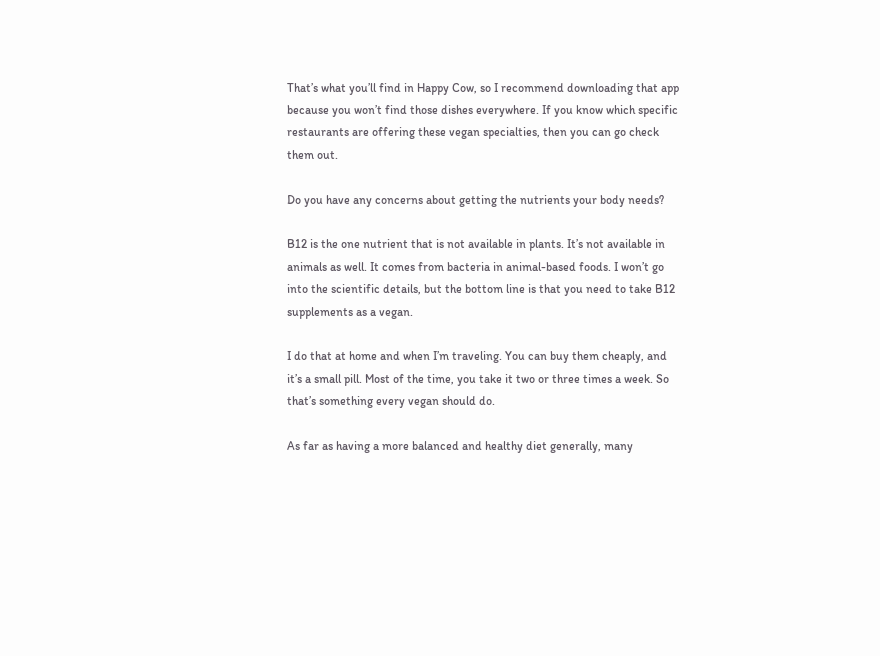That’s what you’ll find in Happy Cow, so I recommend downloading that app because you won’t find those dishes everywhere. If you know which specific restaurants are offering these vegan specialties, then you can go check them out.

Do you have any concerns about getting the nutrients your body needs?

B12 is the one nutrient that is not available in plants. It’s not available in animals as well. It comes from bacteria in animal-based foods. I won’t go into the scientific details, but the bottom line is that you need to take B12 supplements as a vegan.

I do that at home and when I’m traveling. You can buy them cheaply, and it’s a small pill. Most of the time, you take it two or three times a week. So that’s something every vegan should do.

As far as having a more balanced and healthy diet generally, many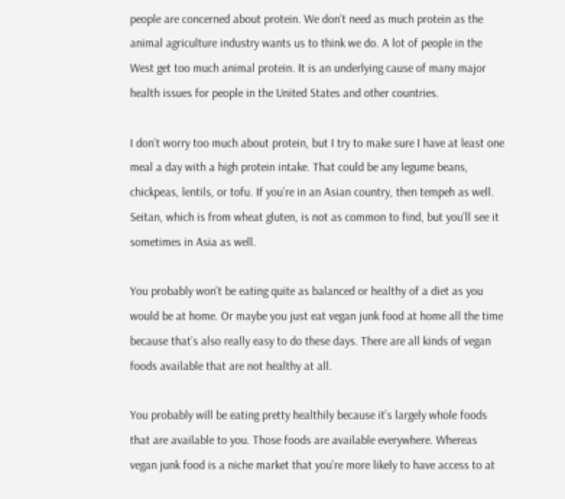people are concerned about protein. We don’t need as much protein as the animal agriculture industry wants us to think we do. A lot of people in the West get too much animal protein. It is an underlying cause of many major health issues for people in the United States and other countries.

I don’t worry too much about protein, but I try to make sure I have at least one meal a day with a high protein intake. That could be any legume beans, chickpeas, lentils, or tofu. If you’re in an Asian country, then tempeh as well. Seitan, which is from wheat gluten, is not as common to find, but you’ll see it sometimes in Asia as well.

You probably won’t be eating quite as balanced or healthy of a diet as you would be at home. Or maybe you just eat vegan junk food at home all the time because that’s also really easy to do these days. There are all kinds of vegan foods available that are not healthy at all.

You probably will be eating pretty healthily because it’s largely whole foods that are available to you. Those foods are available everywhere. Whereas vegan junk food is a niche market that you’re more likely to have access to at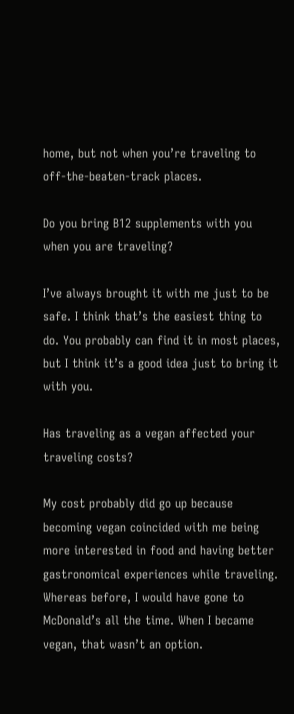home, but not when you’re traveling to off-the-beaten-track places.

Do you bring B12 supplements with you when you are traveling?

I’ve always brought it with me just to be safe. I think that’s the easiest thing to do. You probably can find it in most places, but I think it’s a good idea just to bring it with you.

Has traveling as a vegan affected your traveling costs?

My cost probably did go up because becoming vegan coincided with me being more interested in food and having better gastronomical experiences while traveling. Whereas before, I would have gone to McDonald’s all the time. When I became vegan, that wasn’t an option.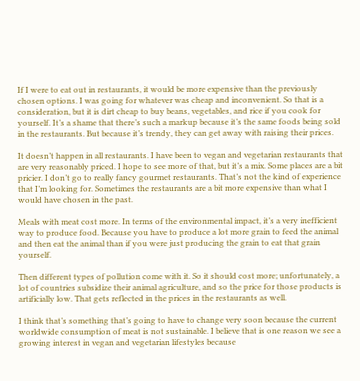If I were to eat out in restaurants, it would be more expensive than the previously chosen options. I was going for whatever was cheap and inconvenient. So that is a consideration, but it is dirt cheap to buy beans, vegetables, and rice if you cook for yourself. It’s a shame that there’s such a markup because it’s the same foods being sold in the restaurants. But because it’s trendy, they can get away with raising their prices.

It doesn’t happen in all restaurants. I have been to vegan and vegetarian restaurants that are very reasonably priced. I hope to see more of that, but it’s a mix. Some places are a bit pricier. I don’t go to really fancy gourmet restaurants. That’s not the kind of experience that I’m looking for. Sometimes the restaurants are a bit more expensive than what I would have chosen in the past.

Meals with meat cost more. In terms of the environmental impact, it’s a very inefficient way to produce food. Because you have to produce a lot more grain to feed the animal and then eat the animal than if you were just producing the grain to eat that grain yourself.

Then different types of pollution come with it. So it should cost more; unfortunately, a lot of countries subsidize their animal agriculture, and so the price for those products is artificially low. That gets reflected in the prices in the restaurants as well.

I think that’s something that’s going to have to change very soon because the current worldwide consumption of meat is not sustainable. I believe that is one reason we see a growing interest in vegan and vegetarian lifestyles because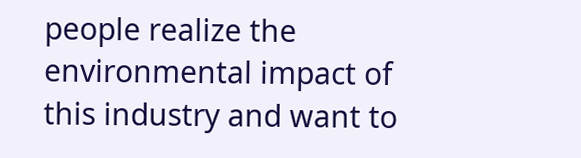people realize the environmental impact of this industry and want to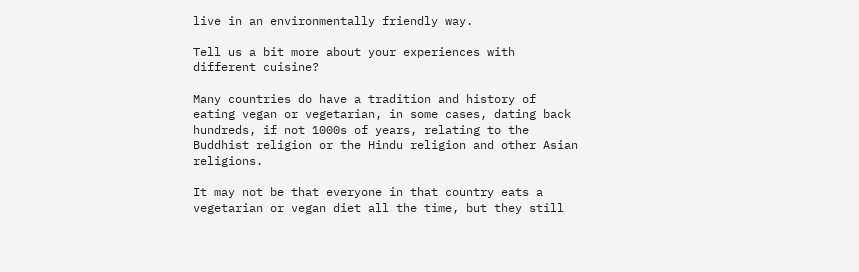live in an environmentally friendly way.

Tell us a bit more about your experiences with different cuisine?

Many countries do have a tradition and history of eating vegan or vegetarian, in some cases, dating back hundreds, if not 1000s of years, relating to the Buddhist religion or the Hindu religion and other Asian religions.

It may not be that everyone in that country eats a vegetarian or vegan diet all the time, but they still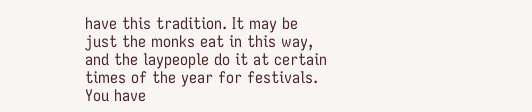have this tradition. It may be just the monks eat in this way, and the laypeople do it at certain times of the year for festivals. You have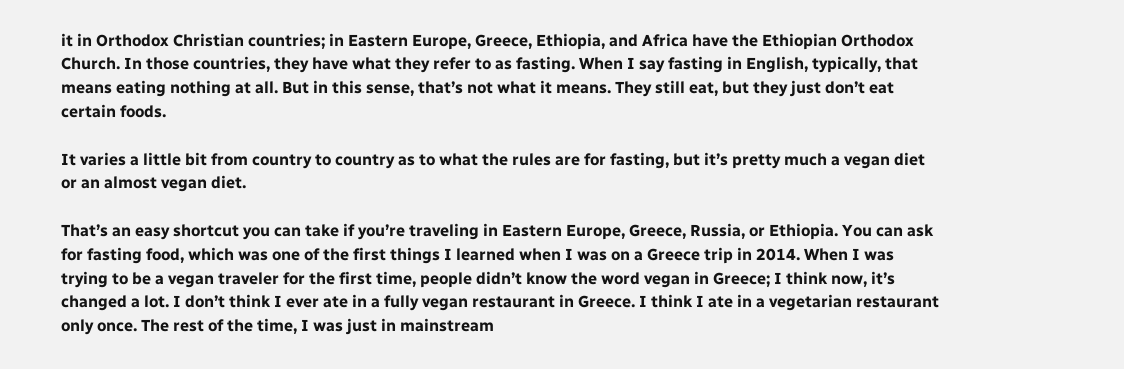it in Orthodox Christian countries; in Eastern Europe, Greece, Ethiopia, and Africa have the Ethiopian Orthodox Church. In those countries, they have what they refer to as fasting. When I say fasting in English, typically, that means eating nothing at all. But in this sense, that’s not what it means. They still eat, but they just don’t eat certain foods.

It varies a little bit from country to country as to what the rules are for fasting, but it’s pretty much a vegan diet or an almost vegan diet.

That’s an easy shortcut you can take if you’re traveling in Eastern Europe, Greece, Russia, or Ethiopia. You can ask for fasting food, which was one of the first things I learned when I was on a Greece trip in 2014. When I was trying to be a vegan traveler for the first time, people didn’t know the word vegan in Greece; I think now, it’s changed a lot. I don’t think I ever ate in a fully vegan restaurant in Greece. I think I ate in a vegetarian restaurant only once. The rest of the time, I was just in mainstream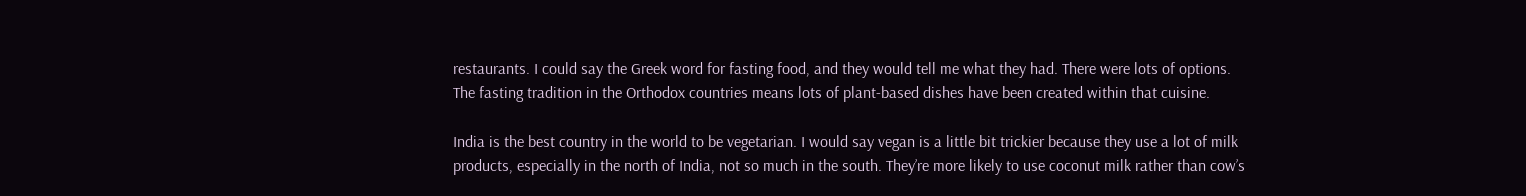restaurants. I could say the Greek word for fasting food, and they would tell me what they had. There were lots of options. The fasting tradition in the Orthodox countries means lots of plant-based dishes have been created within that cuisine.

India is the best country in the world to be vegetarian. I would say vegan is a little bit trickier because they use a lot of milk products, especially in the north of India, not so much in the south. They’re more likely to use coconut milk rather than cow’s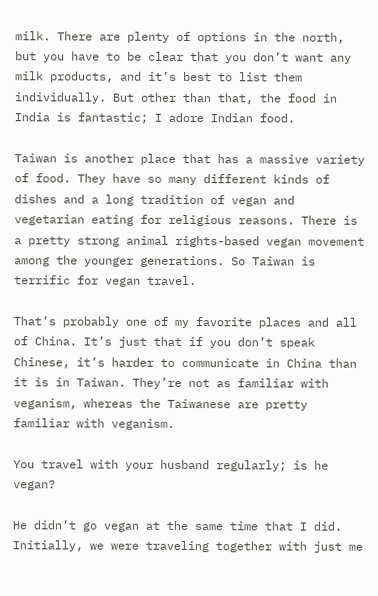milk. There are plenty of options in the north, but you have to be clear that you don’t want any milk products, and it’s best to list them individually. But other than that, the food in India is fantastic; I adore Indian food.

Taiwan is another place that has a massive variety of food. They have so many different kinds of dishes and a long tradition of vegan and vegetarian eating for religious reasons. There is a pretty strong animal rights-based vegan movement among the younger generations. So Taiwan is terrific for vegan travel.

That’s probably one of my favorite places and all of China. It’s just that if you don’t speak Chinese, it’s harder to communicate in China than it is in Taiwan. They’re not as familiar with veganism, whereas the Taiwanese are pretty familiar with veganism.

You travel with your husband regularly; is he vegan?

He didn’t go vegan at the same time that I did. Initially, we were traveling together with just me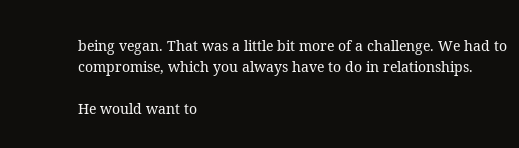being vegan. That was a little bit more of a challenge. We had to compromise, which you always have to do in relationships.

He would want to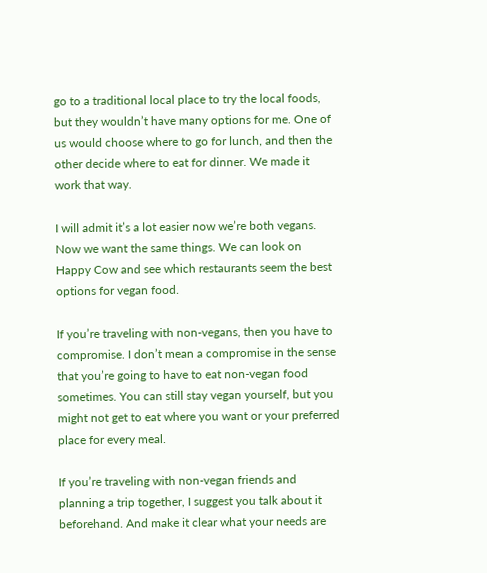go to a traditional local place to try the local foods, but they wouldn’t have many options for me. One of us would choose where to go for lunch, and then the other decide where to eat for dinner. We made it work that way.

I will admit it’s a lot easier now we’re both vegans. Now we want the same things. We can look on Happy Cow and see which restaurants seem the best options for vegan food.

If you’re traveling with non-vegans, then you have to compromise. I don’t mean a compromise in the sense that you’re going to have to eat non-vegan food sometimes. You can still stay vegan yourself, but you might not get to eat where you want or your preferred place for every meal.

If you’re traveling with non-vegan friends and planning a trip together, I suggest you talk about it beforehand. And make it clear what your needs are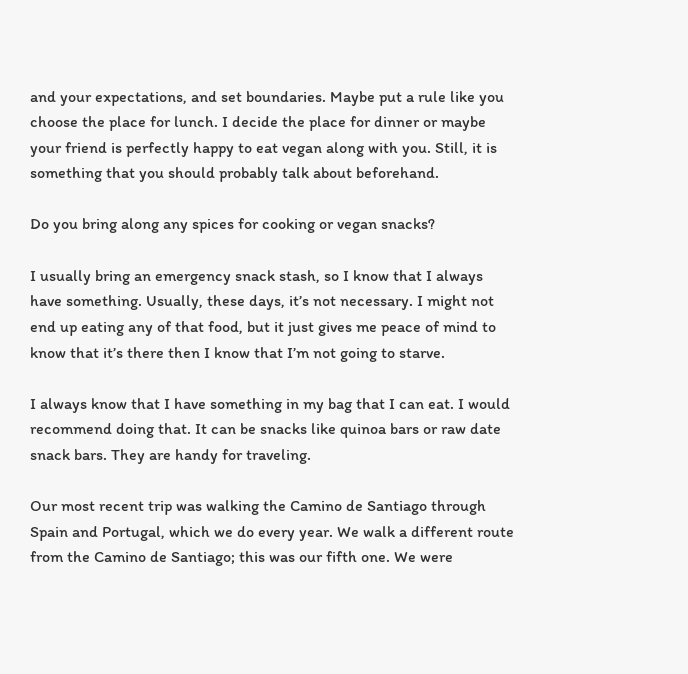and your expectations, and set boundaries. Maybe put a rule like you choose the place for lunch. I decide the place for dinner or maybe your friend is perfectly happy to eat vegan along with you. Still, it is something that you should probably talk about beforehand.

Do you bring along any spices for cooking or vegan snacks?

I usually bring an emergency snack stash, so I know that I always have something. Usually, these days, it’s not necessary. I might not end up eating any of that food, but it just gives me peace of mind to know that it’s there then I know that I’m not going to starve.

I always know that I have something in my bag that I can eat. I would recommend doing that. It can be snacks like quinoa bars or raw date snack bars. They are handy for traveling.

Our most recent trip was walking the Camino de Santiago through Spain and Portugal, which we do every year. We walk a different route from the Camino de Santiago; this was our fifth one. We were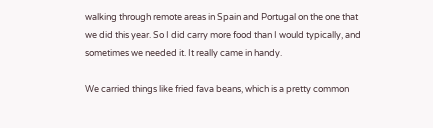walking through remote areas in Spain and Portugal on the one that we did this year. So I did carry more food than I would typically, and sometimes we needed it. It really came in handy.

We carried things like fried fava beans, which is a pretty common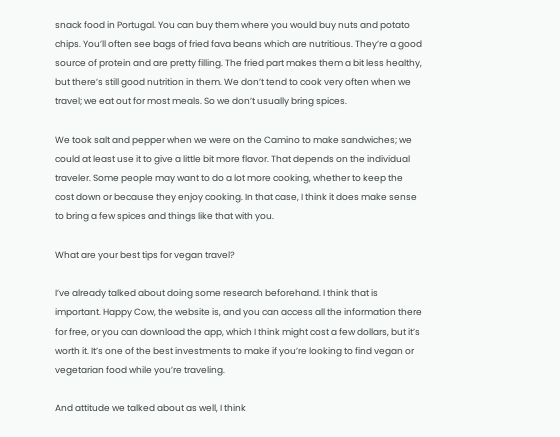snack food in Portugal. You can buy them where you would buy nuts and potato chips. You’ll often see bags of fried fava beans which are nutritious. They’re a good source of protein and are pretty filling. The fried part makes them a bit less healthy, but there’s still good nutrition in them. We don’t tend to cook very often when we travel; we eat out for most meals. So we don’t usually bring spices.

We took salt and pepper when we were on the Camino to make sandwiches; we could at least use it to give a little bit more flavor. That depends on the individual traveler. Some people may want to do a lot more cooking, whether to keep the cost down or because they enjoy cooking. In that case, I think it does make sense to bring a few spices and things like that with you.

What are your best tips for vegan travel?

I’ve already talked about doing some research beforehand. I think that is important. Happy Cow, the website is, and you can access all the information there for free, or you can download the app, which I think might cost a few dollars, but it’s worth it. It’s one of the best investments to make if you’re looking to find vegan or vegetarian food while you’re traveling.

And attitude we talked about as well, I think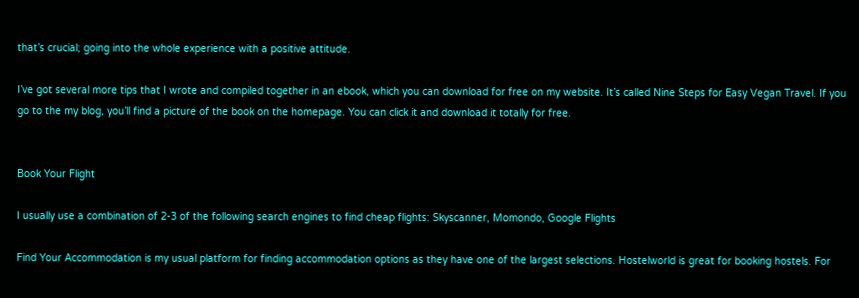that’s crucial; going into the whole experience with a positive attitude.

I’ve got several more tips that I wrote and compiled together in an ebook, which you can download for free on my website. It’s called Nine Steps for Easy Vegan Travel. If you go to the my blog, you’ll find a picture of the book on the homepage. You can click it and download it totally for free.


Book Your Flight

I usually use a combination of 2-3 of the following search engines to find cheap flights: Skyscanner, Momondo, Google Flights

Find Your Accommodation is my usual platform for finding accommodation options as they have one of the largest selections. Hostelworld is great for booking hostels. For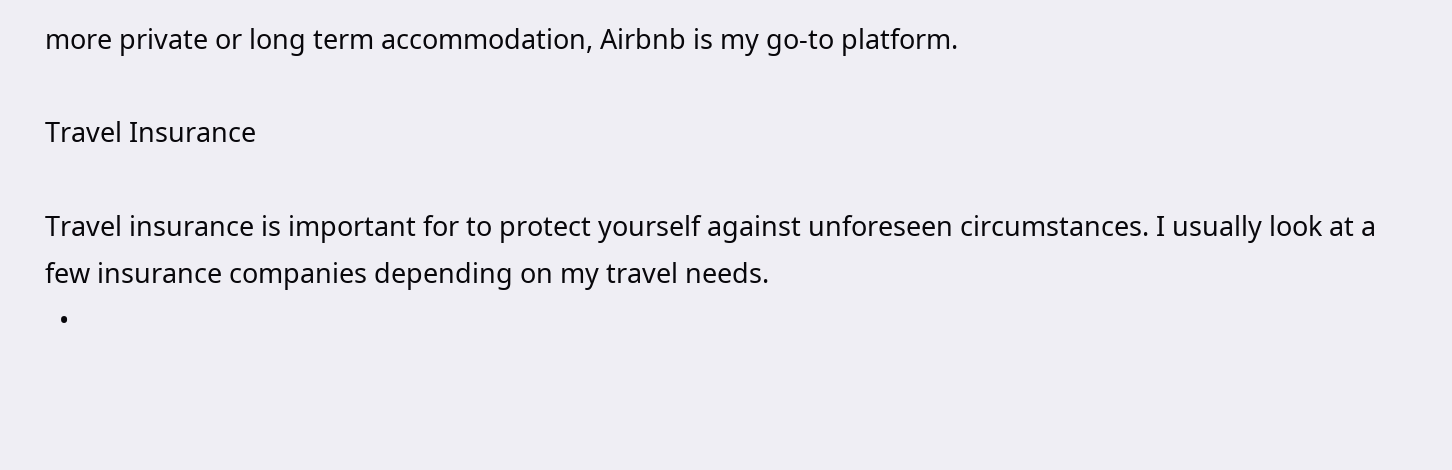more private or long term accommodation, Airbnb is my go-to platform.

Travel Insurance

Travel insurance is important for to protect yourself against unforeseen circumstances. I usually look at a few insurance companies depending on my travel needs.
  •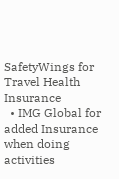SafetyWings for Travel Health Insurance
  • IMG Global for added Insurance when doing activities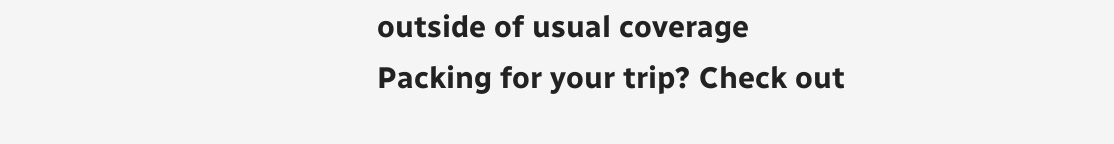outside of usual coverage
Packing for your trip? Check out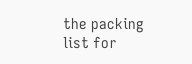the packing list for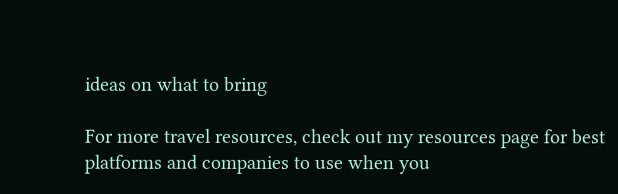ideas on what to bring

For more travel resources, check out my resources page for best platforms and companies to use when you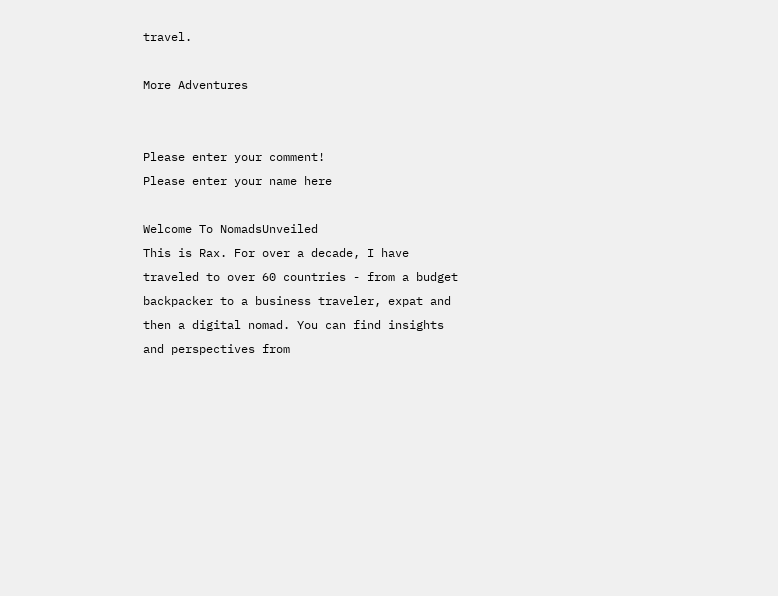travel.

More Adventures


Please enter your comment!
Please enter your name here

Welcome To NomadsUnveiled
This is Rax. For over a decade, I have traveled to over 60 countries - from a budget backpacker to a business traveler, expat and then a digital nomad. You can find insights and perspectives from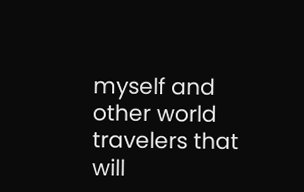myself and other world travelers that will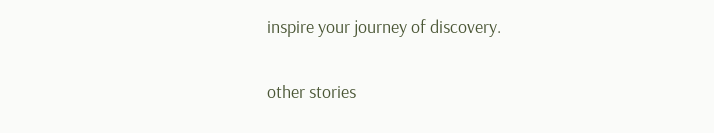inspire your journey of discovery.


other stories